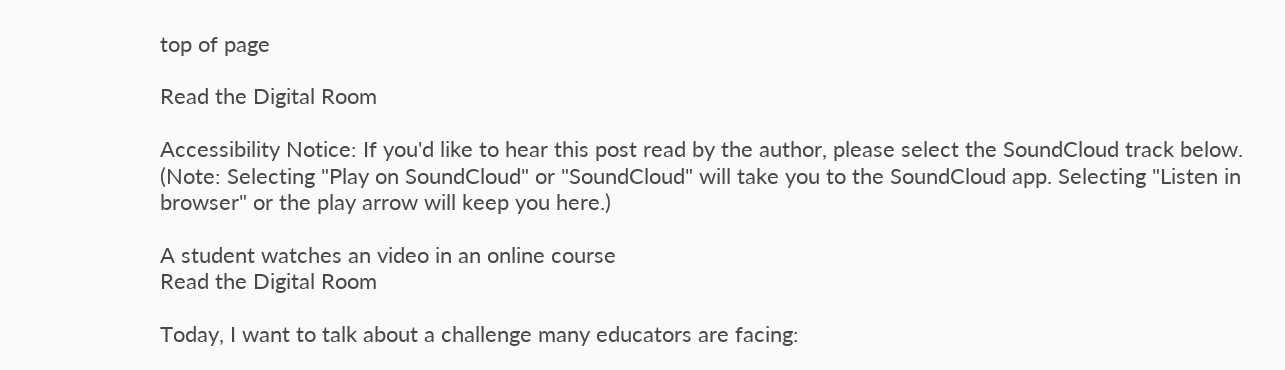top of page

Read the Digital Room

Accessibility Notice: If you'd like to hear this post read by the author, please select the SoundCloud track below. (Note: Selecting "Play on SoundCloud" or "SoundCloud" will take you to the SoundCloud app. Selecting "Listen in browser" or the play arrow will keep you here.)

A student watches an video in an online course
Read the Digital Room

Today, I want to talk about a challenge many educators are facing: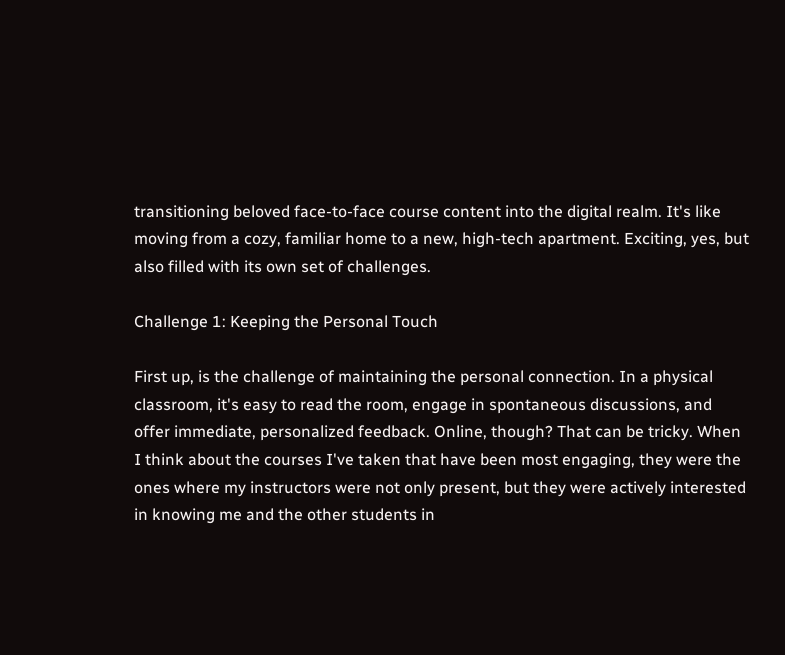transitioning beloved face-to-face course content into the digital realm. It's like moving from a cozy, familiar home to a new, high-tech apartment. Exciting, yes, but also filled with its own set of challenges.

Challenge 1: Keeping the Personal Touch

First up, is the challenge of maintaining the personal connection. In a physical classroom, it's easy to read the room, engage in spontaneous discussions, and offer immediate, personalized feedback. Online, though? That can be tricky. When I think about the courses I've taken that have been most engaging, they were the ones where my instructors were not only present, but they were actively interested in knowing me and the other students in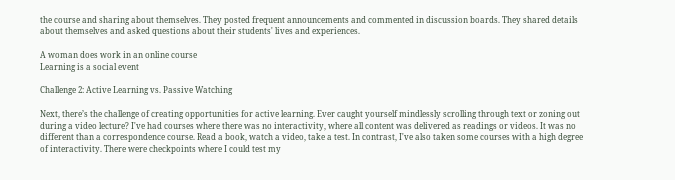the course and sharing about themselves. They posted frequent announcements and commented in discussion boards. They shared details about themselves and asked questions about their students' lives and experiences.

A woman does work in an online course
Learning is a social event

Challenge 2: Active Learning vs. Passive Watching

Next, there’s the challenge of creating opportunities for active learning. Ever caught yourself mindlessly scrolling through text or zoning out during a video lecture? I've had courses where there was no interactivity, where all content was delivered as readings or videos. It was no different than a correspondence course. Read a book, watch a video, take a test. In contrast, I've also taken some courses with a high degree of interactivity. There were checkpoints where I could test my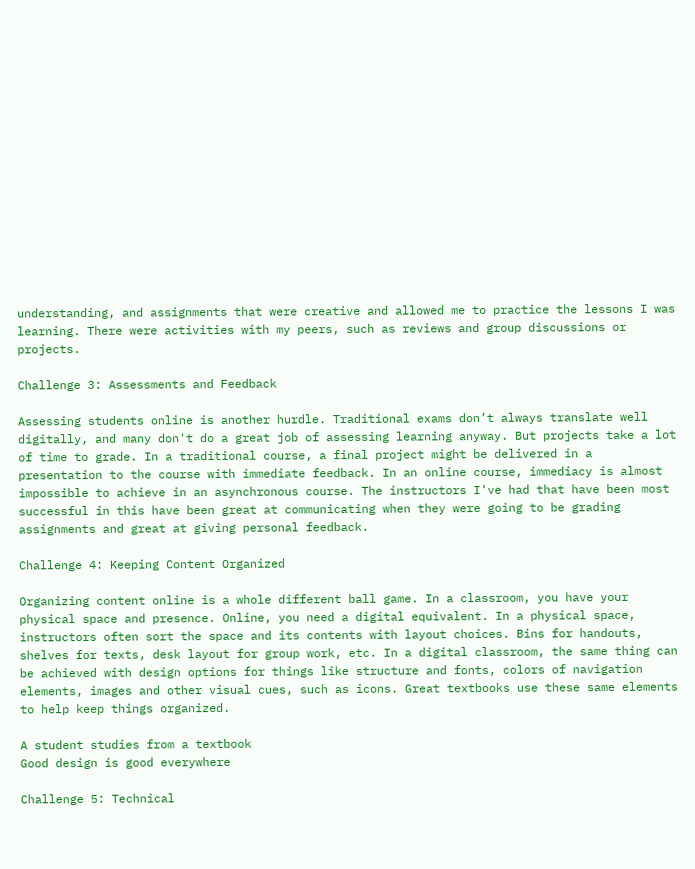understanding, and assignments that were creative and allowed me to practice the lessons I was learning. There were activities with my peers, such as reviews and group discussions or projects.

Challenge 3: Assessments and Feedback

Assessing students online is another hurdle. Traditional exams don’t always translate well digitally, and many don't do a great job of assessing learning anyway. But projects take a lot of time to grade. In a traditional course, a final project might be delivered in a presentation to the course with immediate feedback. In an online course, immediacy is almost impossible to achieve in an asynchronous course. The instructors I've had that have been most successful in this have been great at communicating when they were going to be grading assignments and great at giving personal feedback.

Challenge 4: Keeping Content Organized

Organizing content online is a whole different ball game. In a classroom, you have your physical space and presence. Online, you need a digital equivalent. In a physical space, instructors often sort the space and its contents with layout choices. Bins for handouts, shelves for texts, desk layout for group work, etc. In a digital classroom, the same thing can be achieved with design options for things like structure and fonts, colors of navigation elements, images and other visual cues, such as icons. Great textbooks use these same elements to help keep things organized.

A student studies from a textbook
Good design is good everywhere

Challenge 5: Technical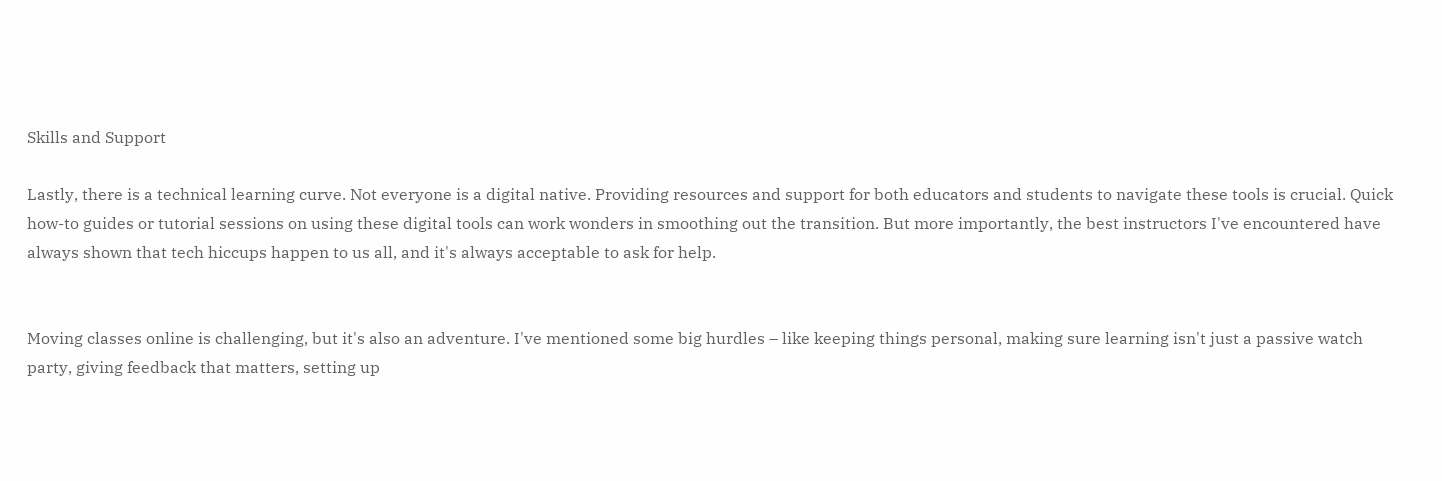Skills and Support

Lastly, there is a technical learning curve. Not everyone is a digital native. Providing resources and support for both educators and students to navigate these tools is crucial. Quick how-to guides or tutorial sessions on using these digital tools can work wonders in smoothing out the transition. But more importantly, the best instructors I've encountered have always shown that tech hiccups happen to us all, and it's always acceptable to ask for help.


Moving classes online is challenging, but it's also an adventure. I've mentioned some big hurdles – like keeping things personal, making sure learning isn't just a passive watch party, giving feedback that matters, setting up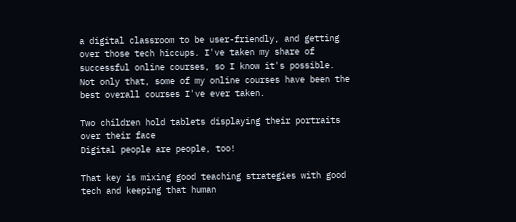a digital classroom to be user-friendly, and getting over those tech hiccups. I've taken my share of successful online courses, so I know it's possible. Not only that, some of my online courses have been the best overall courses I've ever taken.

Two children hold tablets displaying their portraits over their face
Digital people are people, too!

That key is mixing good teaching strategies with good tech and keeping that human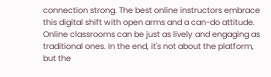connection strong. The best online instructors embrace this digital shift with open arms and a can-do attitude. Online classrooms can be just as lively and engaging as traditional ones. In the end, it's not about the platform, but the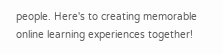people. Here's to creating memorable online learning experiences together!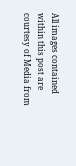All images contained within this post are courtesy of Media from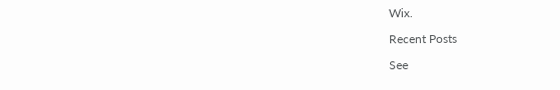Wix.

Recent Posts

See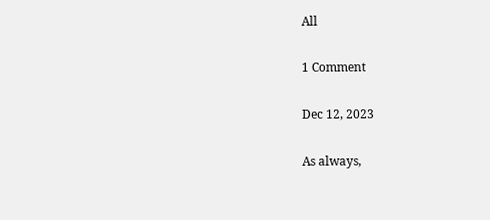All

1 Comment

Dec 12, 2023

As always,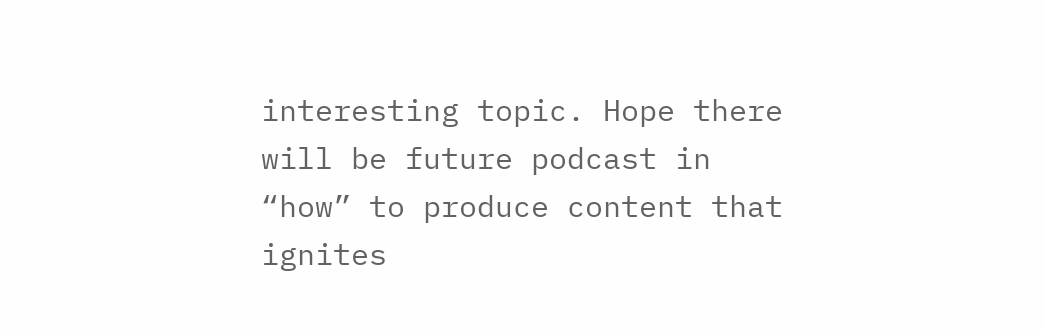interesting topic. Hope there will be future podcast in “how” to produce content that ignites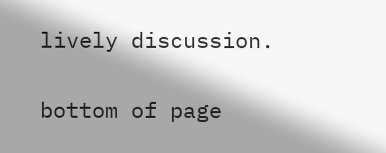lively discussion.

bottom of page